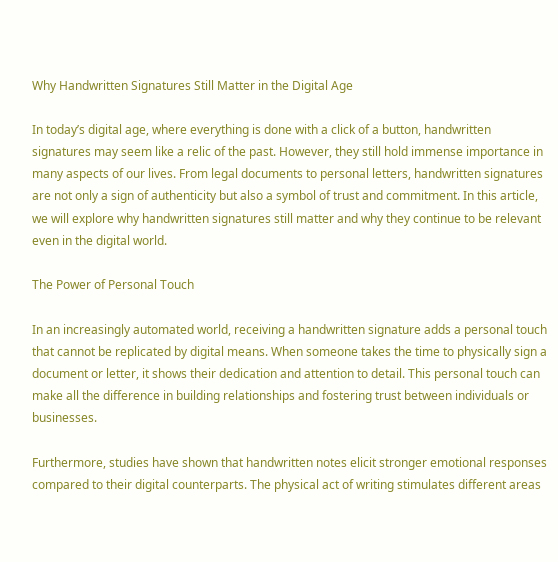Why Handwritten Signatures Still Matter in the Digital Age

In today’s digital age, where everything is done with a click of a button, handwritten signatures may seem like a relic of the past. However, they still hold immense importance in many aspects of our lives. From legal documents to personal letters, handwritten signatures are not only a sign of authenticity but also a symbol of trust and commitment. In this article, we will explore why handwritten signatures still matter and why they continue to be relevant even in the digital world.

The Power of Personal Touch

In an increasingly automated world, receiving a handwritten signature adds a personal touch that cannot be replicated by digital means. When someone takes the time to physically sign a document or letter, it shows their dedication and attention to detail. This personal touch can make all the difference in building relationships and fostering trust between individuals or businesses.

Furthermore, studies have shown that handwritten notes elicit stronger emotional responses compared to their digital counterparts. The physical act of writing stimulates different areas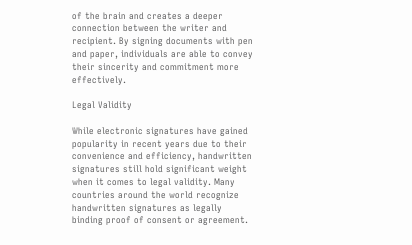of the brain and creates a deeper connection between the writer and recipient. By signing documents with pen and paper, individuals are able to convey their sincerity and commitment more effectively.

Legal Validity

While electronic signatures have gained popularity in recent years due to their convenience and efficiency, handwritten signatures still hold significant weight when it comes to legal validity. Many countries around the world recognize handwritten signatures as legally binding proof of consent or agreement.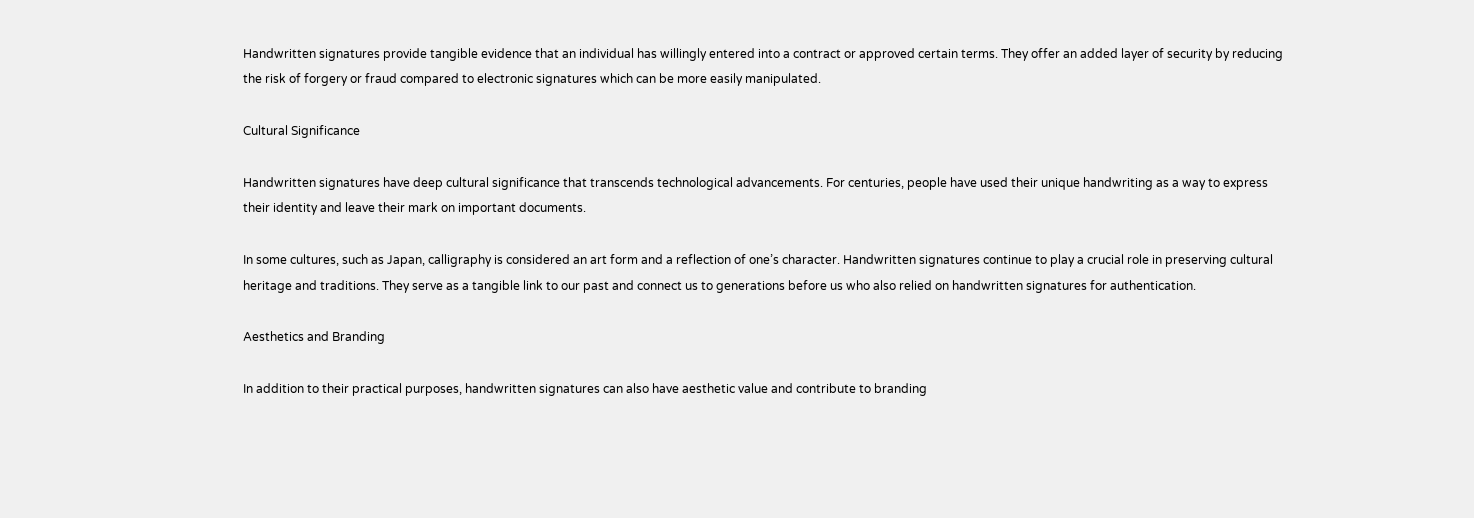Handwritten signatures provide tangible evidence that an individual has willingly entered into a contract or approved certain terms. They offer an added layer of security by reducing the risk of forgery or fraud compared to electronic signatures which can be more easily manipulated.

Cultural Significance

Handwritten signatures have deep cultural significance that transcends technological advancements. For centuries, people have used their unique handwriting as a way to express their identity and leave their mark on important documents.

In some cultures, such as Japan, calligraphy is considered an art form and a reflection of one’s character. Handwritten signatures continue to play a crucial role in preserving cultural heritage and traditions. They serve as a tangible link to our past and connect us to generations before us who also relied on handwritten signatures for authentication.

Aesthetics and Branding

In addition to their practical purposes, handwritten signatures can also have aesthetic value and contribute to branding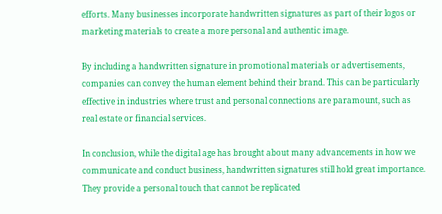efforts. Many businesses incorporate handwritten signatures as part of their logos or marketing materials to create a more personal and authentic image.

By including a handwritten signature in promotional materials or advertisements, companies can convey the human element behind their brand. This can be particularly effective in industries where trust and personal connections are paramount, such as real estate or financial services.

In conclusion, while the digital age has brought about many advancements in how we communicate and conduct business, handwritten signatures still hold great importance. They provide a personal touch that cannot be replicated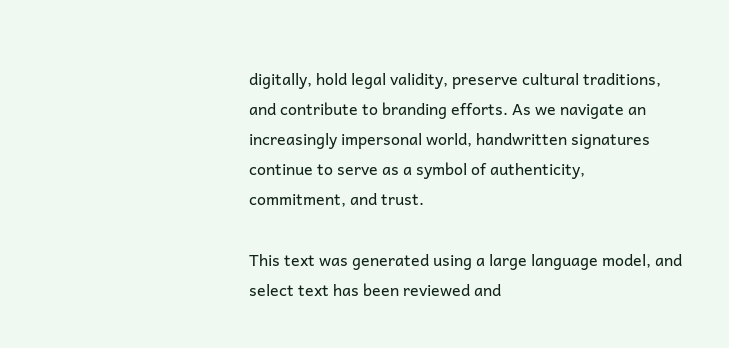digitally, hold legal validity, preserve cultural traditions, and contribute to branding efforts. As we navigate an increasingly impersonal world, handwritten signatures continue to serve as a symbol of authenticity, commitment, and trust.

This text was generated using a large language model, and select text has been reviewed and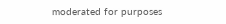moderated for purposes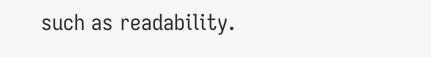such as readability.